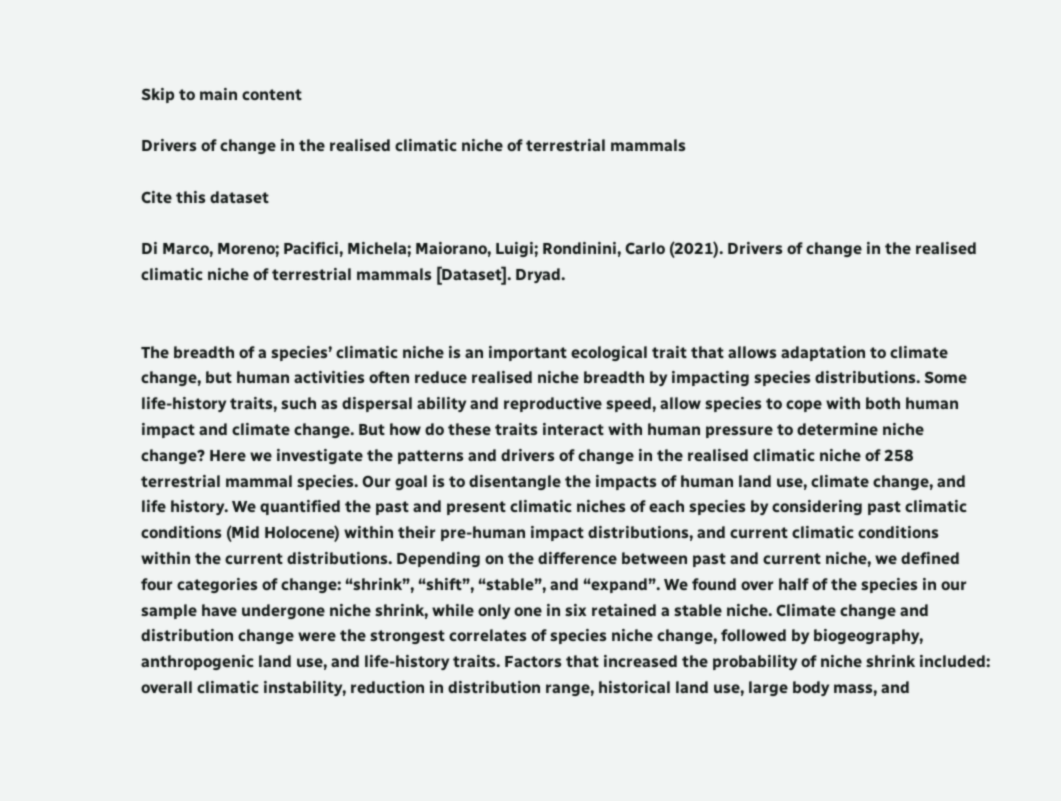Skip to main content

Drivers of change in the realised climatic niche of terrestrial mammals

Cite this dataset

Di Marco, Moreno; Pacifici, Michela; Maiorano, Luigi; Rondinini, Carlo (2021). Drivers of change in the realised climatic niche of terrestrial mammals [Dataset]. Dryad.


The breadth of a species’ climatic niche is an important ecological trait that allows adaptation to climate change, but human activities often reduce realised niche breadth by impacting species distributions. Some life-history traits, such as dispersal ability and reproductive speed, allow species to cope with both human impact and climate change. But how do these traits interact with human pressure to determine niche change? Here we investigate the patterns and drivers of change in the realised climatic niche of 258 terrestrial mammal species. Our goal is to disentangle the impacts of human land use, climate change, and life history. We quantified the past and present climatic niches of each species by considering past climatic conditions (Mid Holocene) within their pre-human impact distributions, and current climatic conditions within the current distributions. Depending on the difference between past and current niche, we defined four categories of change: “shrink”, “shift”, “stable”, and “expand”. We found over half of the species in our sample have undergone niche shrink, while only one in six retained a stable niche. Climate change and distribution change were the strongest correlates of species niche change, followed by biogeography, anthropogenic land use, and life-history traits. Factors that increased the probability of niche shrink included: overall climatic instability, reduction in distribution range, historical land use, large body mass, and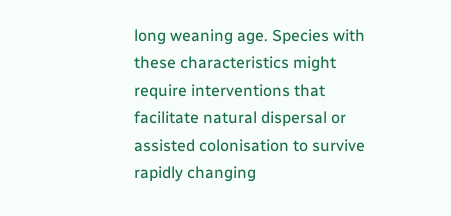long weaning age. Species with these characteristics might require interventions that facilitate natural dispersal or assisted colonisation to survive rapidly changing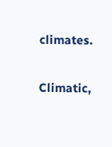climates.


Climatic,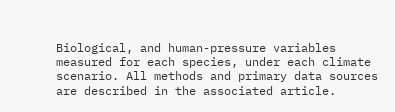Biological, and human-pressure variables measured for each species, under each climate scenario. All methods and primary data sources are described in the associated article.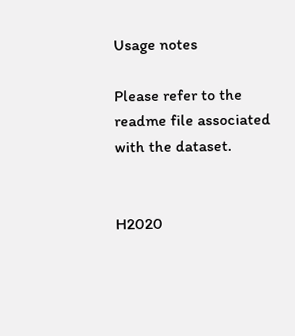Usage notes

Please refer to the readme file associated with the dataset.


H2020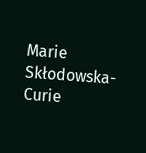Marie Skłodowska-Curie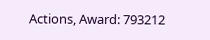Actions, Award: 793212